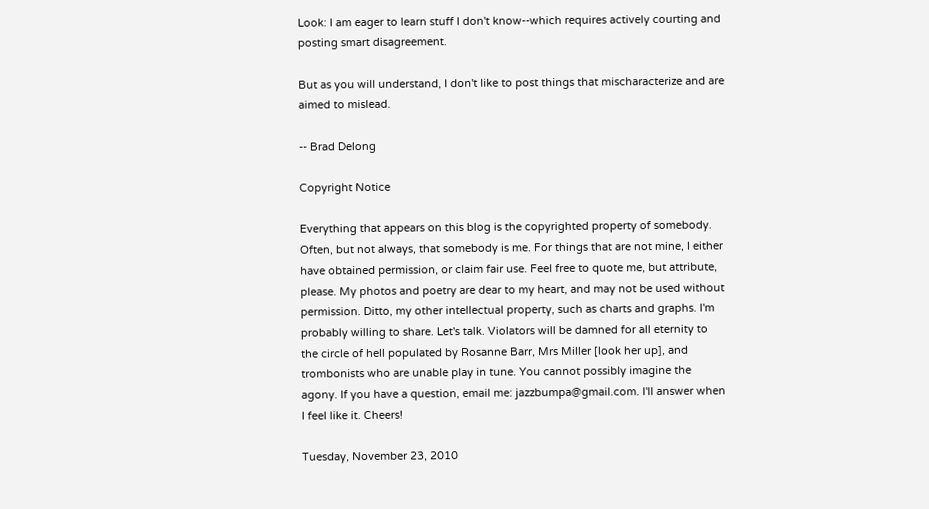Look: I am eager to learn stuff I don't know--which requires actively courting and posting smart disagreement.

But as you will understand, I don't like to post things that mischaracterize and are aimed to mislead.

-- Brad Delong

Copyright Notice

Everything that appears on this blog is the copyrighted property of somebody. Often, but not always, that somebody is me. For things that are not mine, I either have obtained permission, or claim fair use. Feel free to quote me, but attribute, please. My photos and poetry are dear to my heart, and may not be used without permission. Ditto, my other intellectual property, such as charts and graphs. I'm probably willing to share. Let's talk. Violators will be damned for all eternity to the circle of hell populated by Rosanne Barr, Mrs Miller [look her up], and trombonists who are unable play in tune. You cannot possibly imagine the agony. If you have a question, email me: jazzbumpa@gmail.com. I'll answer when I feel like it. Cheers!

Tuesday, November 23, 2010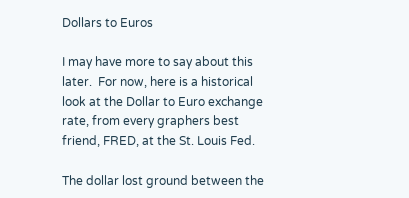Dollars to Euros

I may have more to say about this later.  For now, here is a historical look at the Dollar to Euro exchange rate, from every graphers best friend, FRED, at the St. Louis Fed.

The dollar lost ground between the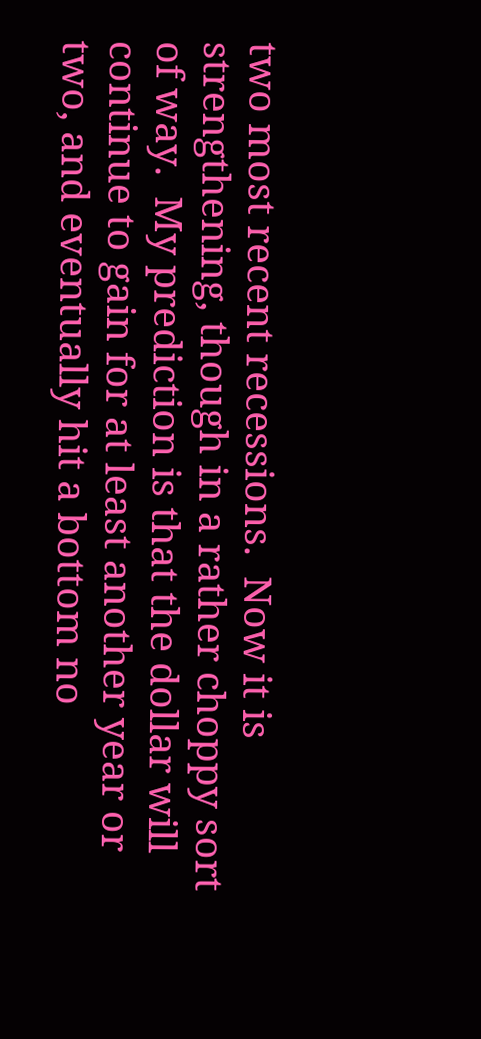two most recent recessions.  Now it is strengthening, though in a rather choppy sort of way.  My prediction is that the dollar will continue to gain for at least another year or two, and eventually hit a bottom no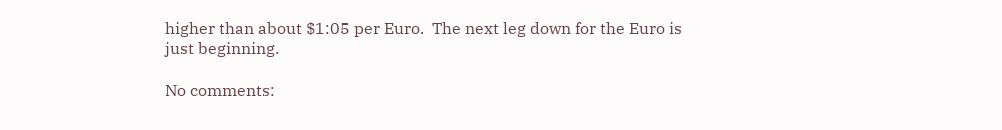higher than about $1:05 per Euro.  The next leg down for the Euro is just beginning.

No comments: